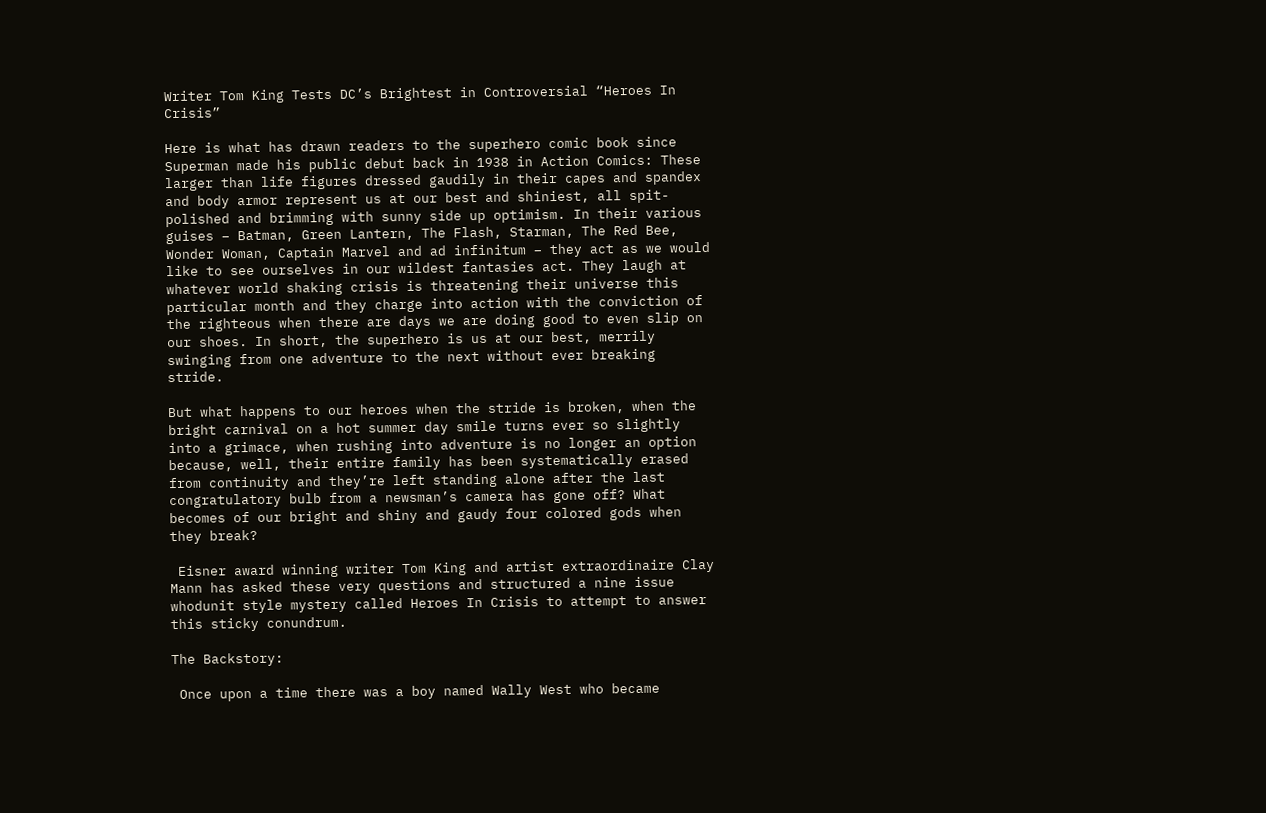Writer Tom King Tests DC’s Brightest in Controversial “Heroes In Crisis”

Here is what has drawn readers to the superhero comic book since Superman made his public debut back in 1938 in Action Comics: These larger than life figures dressed gaudily in their capes and spandex and body armor represent us at our best and shiniest, all spit-polished and brimming with sunny side up optimism. In their various guises – Batman, Green Lantern, The Flash, Starman, The Red Bee, Wonder Woman, Captain Marvel and ad infinitum – they act as we would like to see ourselves in our wildest fantasies act. They laugh at whatever world shaking crisis is threatening their universe this particular month and they charge into action with the conviction of the righteous when there are days we are doing good to even slip on our shoes. In short, the superhero is us at our best, merrily swinging from one adventure to the next without ever breaking stride.

But what happens to our heroes when the stride is broken, when the bright carnival on a hot summer day smile turns ever so slightly into a grimace, when rushing into adventure is no longer an option because, well, their entire family has been systematically erased from continuity and they’re left standing alone after the last congratulatory bulb from a newsman’s camera has gone off? What becomes of our bright and shiny and gaudy four colored gods when they break?

 Eisner award winning writer Tom King and artist extraordinaire Clay Mann has asked these very questions and structured a nine issue whodunit style mystery called Heroes In Crisis to attempt to answer this sticky conundrum.

The Backstory:

 Once upon a time there was a boy named Wally West who became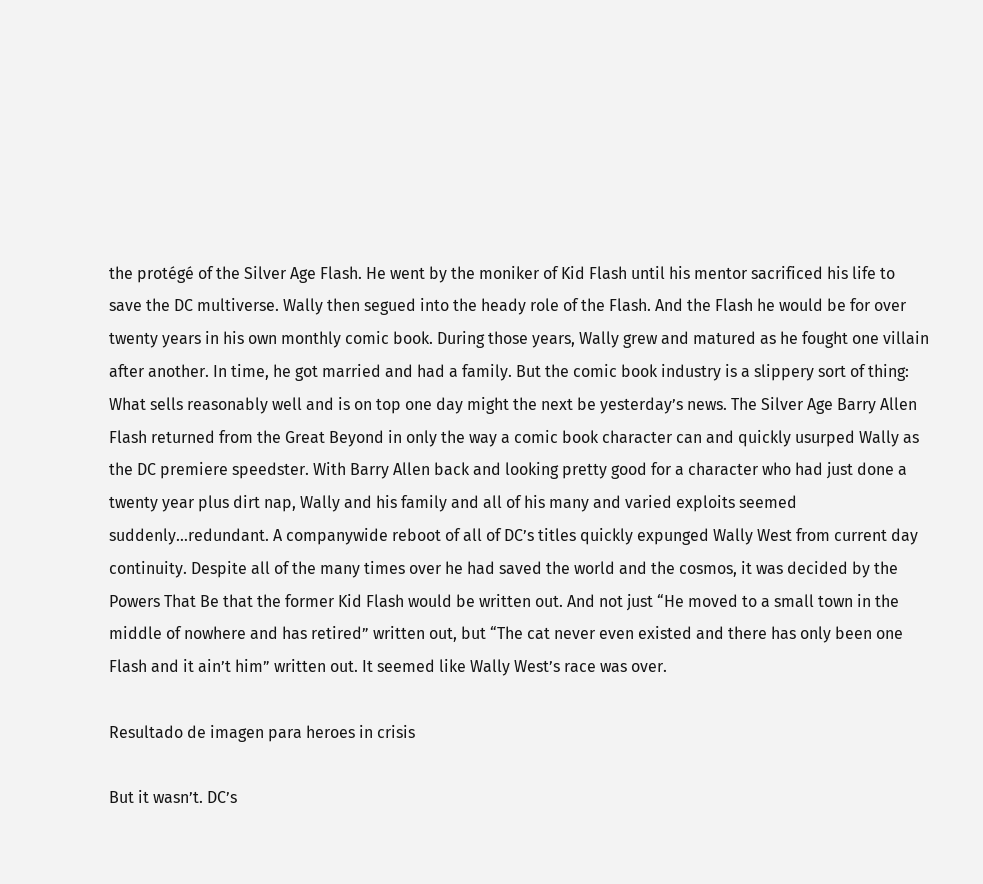the protégé of the Silver Age Flash. He went by the moniker of Kid Flash until his mentor sacrificed his life to save the DC multiverse. Wally then segued into the heady role of the Flash. And the Flash he would be for over twenty years in his own monthly comic book. During those years, Wally grew and matured as he fought one villain after another. In time, he got married and had a family. But the comic book industry is a slippery sort of thing: What sells reasonably well and is on top one day might the next be yesterday’s news. The Silver Age Barry Allen Flash returned from the Great Beyond in only the way a comic book character can and quickly usurped Wally as the DC premiere speedster. With Barry Allen back and looking pretty good for a character who had just done a twenty year plus dirt nap, Wally and his family and all of his many and varied exploits seemed suddenly…redundant. A companywide reboot of all of DC’s titles quickly expunged Wally West from current day continuity. Despite all of the many times over he had saved the world and the cosmos, it was decided by the Powers That Be that the former Kid Flash would be written out. And not just “He moved to a small town in the middle of nowhere and has retired” written out, but “The cat never even existed and there has only been one Flash and it ain’t him” written out. It seemed like Wally West’s race was over.

Resultado de imagen para heroes in crisis

But it wasn’t. DC’s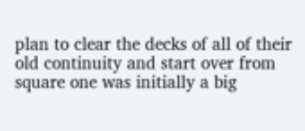plan to clear the decks of all of their old continuity and start over from square one was initially a big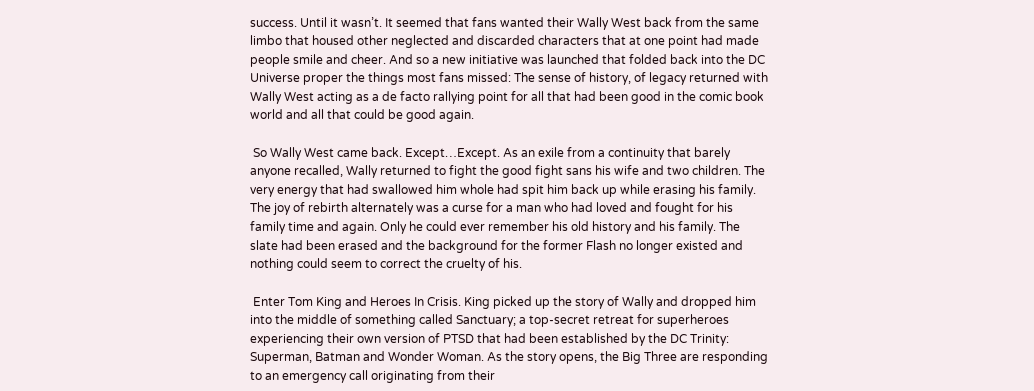success. Until it wasn’t. It seemed that fans wanted their Wally West back from the same limbo that housed other neglected and discarded characters that at one point had made people smile and cheer. And so a new initiative was launched that folded back into the DC Universe proper the things most fans missed: The sense of history, of legacy returned with Wally West acting as a de facto rallying point for all that had been good in the comic book world and all that could be good again.

 So Wally West came back. Except…Except. As an exile from a continuity that barely anyone recalled, Wally returned to fight the good fight sans his wife and two children. The very energy that had swallowed him whole had spit him back up while erasing his family. The joy of rebirth alternately was a curse for a man who had loved and fought for his family time and again. Only he could ever remember his old history and his family. The slate had been erased and the background for the former Flash no longer existed and nothing could seem to correct the cruelty of his.

 Enter Tom King and Heroes In Crisis. King picked up the story of Wally and dropped him into the middle of something called Sanctuary; a top-secret retreat for superheroes experiencing their own version of PTSD that had been established by the DC Trinity: Superman, Batman and Wonder Woman. As the story opens, the Big Three are responding to an emergency call originating from their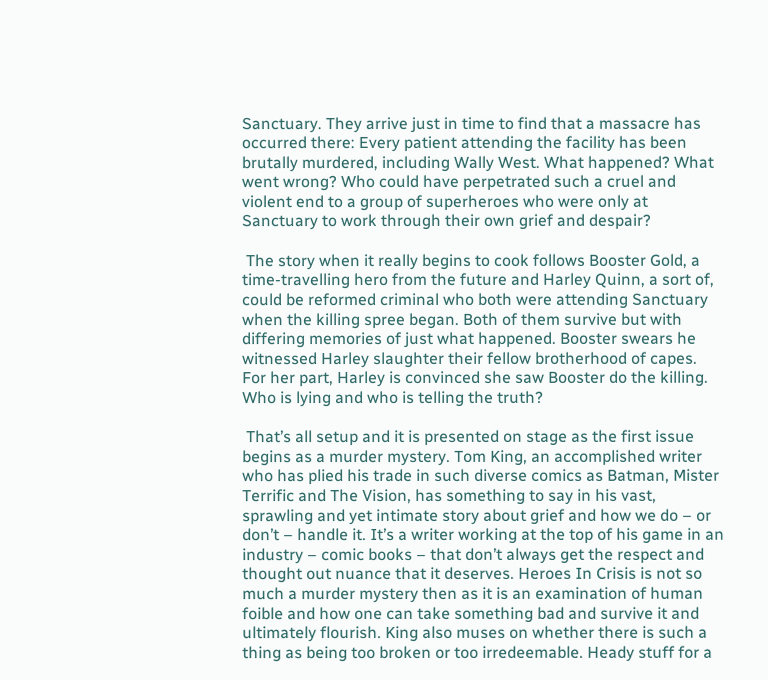Sanctuary. They arrive just in time to find that a massacre has occurred there: Every patient attending the facility has been brutally murdered, including Wally West. What happened? What went wrong? Who could have perpetrated such a cruel and violent end to a group of superheroes who were only at Sanctuary to work through their own grief and despair?

 The story when it really begins to cook follows Booster Gold, a time-travelling hero from the future and Harley Quinn, a sort of, could be reformed criminal who both were attending Sanctuary when the killing spree began. Both of them survive but with differing memories of just what happened. Booster swears he witnessed Harley slaughter their fellow brotherhood of capes. For her part, Harley is convinced she saw Booster do the killing. Who is lying and who is telling the truth?

 That’s all setup and it is presented on stage as the first issue begins as a murder mystery. Tom King, an accomplished writer who has plied his trade in such diverse comics as Batman, Mister Terrific and The Vision, has something to say in his vast, sprawling and yet intimate story about grief and how we do – or don’t – handle it. It’s a writer working at the top of his game in an industry – comic books – that don’t always get the respect and thought out nuance that it deserves. Heroes In Crisis is not so much a murder mystery then as it is an examination of human foible and how one can take something bad and survive it and ultimately flourish. King also muses on whether there is such a thing as being too broken or too irredeemable. Heady stuff for a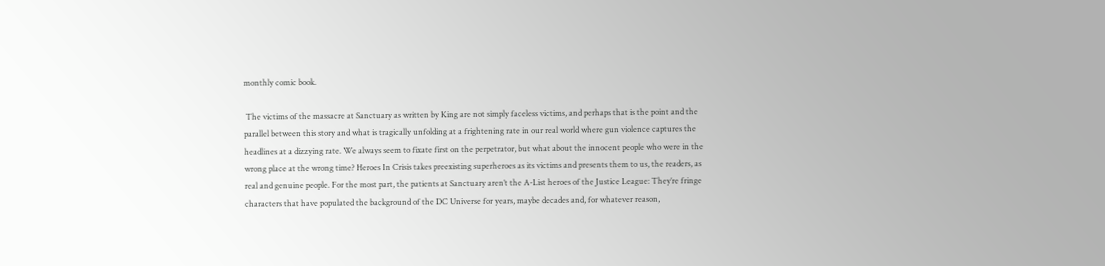monthly comic book.

 The victims of the massacre at Sanctuary as written by King are not simply faceless victims, and perhaps that is the point and the parallel between this story and what is tragically unfolding at a frightening rate in our real world where gun violence captures the headlines at a dizzying rate. We always seem to fixate first on the perpetrator, but what about the innocent people who were in the wrong place at the wrong time? Heroes In Crisis takes preexisting superheroes as its victims and presents them to us, the readers, as real and genuine people. For the most part, the patients at Sanctuary aren’t the A-List heroes of the Justice League: They’re fringe characters that have populated the background of the DC Universe for years, maybe decades and, for whatever reason,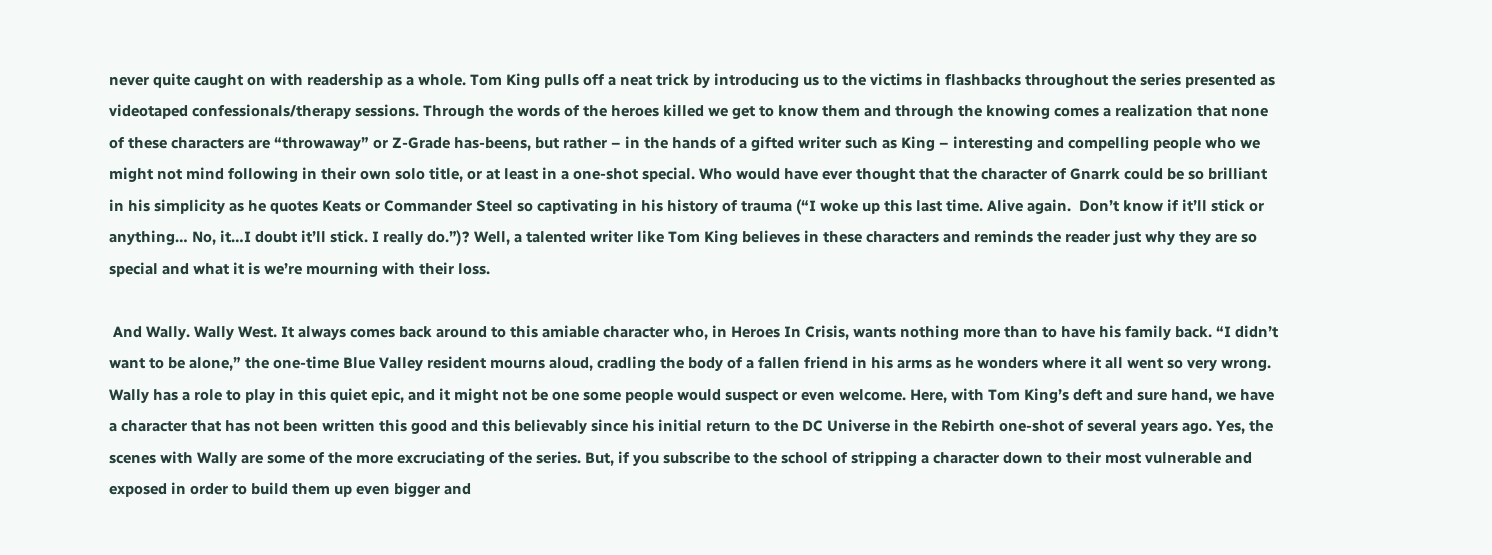never quite caught on with readership as a whole. Tom King pulls off a neat trick by introducing us to the victims in flashbacks throughout the series presented as videotaped confessionals/therapy sessions. Through the words of the heroes killed we get to know them and through the knowing comes a realization that none of these characters are “throwaway” or Z-Grade has-beens, but rather – in the hands of a gifted writer such as King – interesting and compelling people who we might not mind following in their own solo title, or at least in a one-shot special. Who would have ever thought that the character of Gnarrk could be so brilliant in his simplicity as he quotes Keats or Commander Steel so captivating in his history of trauma (“I woke up this last time. Alive again.  Don’t know if it’ll stick or anything… No, it…I doubt it’ll stick. I really do.”)? Well, a talented writer like Tom King believes in these characters and reminds the reader just why they are so special and what it is we’re mourning with their loss.

 And Wally. Wally West. It always comes back around to this amiable character who, in Heroes In Crisis, wants nothing more than to have his family back. “I didn’t want to be alone,” the one-time Blue Valley resident mourns aloud, cradling the body of a fallen friend in his arms as he wonders where it all went so very wrong. Wally has a role to play in this quiet epic, and it might not be one some people would suspect or even welcome. Here, with Tom King’s deft and sure hand, we have a character that has not been written this good and this believably since his initial return to the DC Universe in the Rebirth one-shot of several years ago. Yes, the scenes with Wally are some of the more excruciating of the series. But, if you subscribe to the school of stripping a character down to their most vulnerable and exposed in order to build them up even bigger and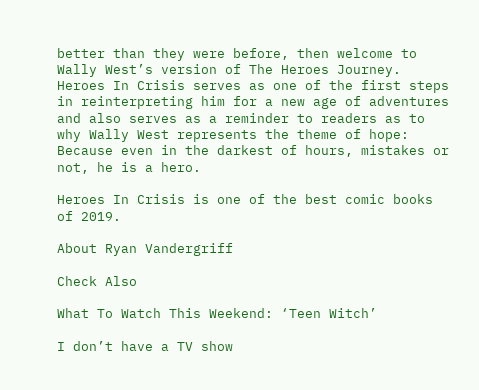better than they were before, then welcome to Wally West’s version of The Heroes Journey. Heroes In Crisis serves as one of the first steps in reinterpreting him for a new age of adventures and also serves as a reminder to readers as to why Wally West represents the theme of hope: Because even in the darkest of hours, mistakes or not, he is a hero.

Heroes In Crisis is one of the best comic books of 2019.

About Ryan Vandergriff

Check Also

What To Watch This Weekend: ‘Teen Witch’

I don’t have a TV show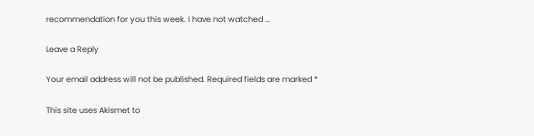recommendation for you this week. I have not watched …

Leave a Reply

Your email address will not be published. Required fields are marked *

This site uses Akismet to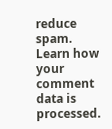reduce spam. Learn how your comment data is processed.